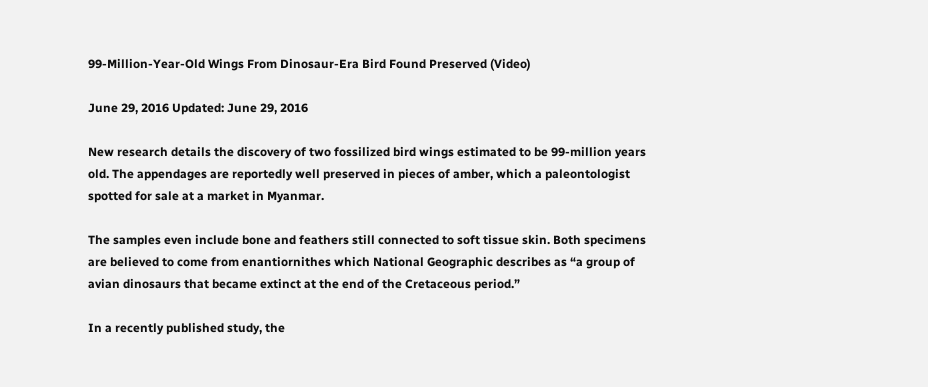99-Million-Year-Old Wings From Dinosaur-Era Bird Found Preserved (Video)

June 29, 2016 Updated: June 29, 2016

New research details the discovery of two fossilized bird wings estimated to be 99-million years old. The appendages are reportedly well preserved in pieces of amber, which a paleontologist spotted for sale at a market in Myanmar.

The samples even include bone and feathers still connected to soft tissue skin. Both specimens are believed to come from enantiornithes which National Geographic describes as “a group of avian dinosaurs that became extinct at the end of the Cretaceous period.”

In a recently published study, the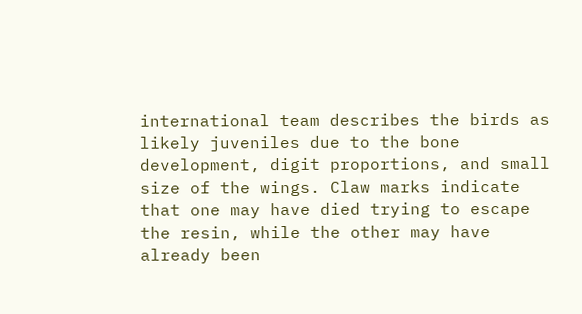international team describes the birds as likely juveniles due to the bone development, digit proportions, and small size of the wings. Claw marks indicate that one may have died trying to escape the resin, while the other may have already been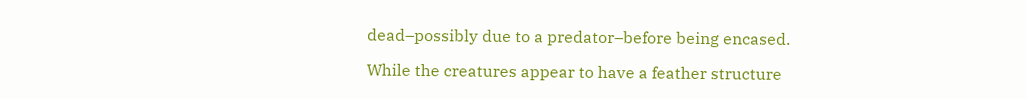dead–possibly due to a predator–before being encased.

While the creatures appear to have a feather structure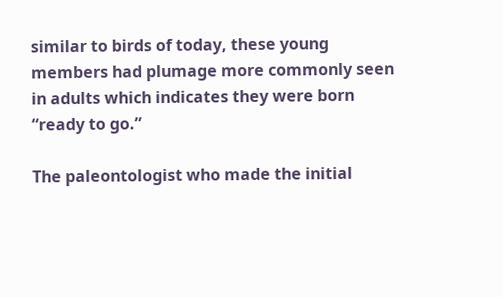similar to birds of today, these young members had plumage more commonly seen in adults which indicates they were born “ready to go.”

The paleontologist who made the initial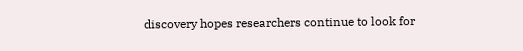discovery hopes researchers continue to look for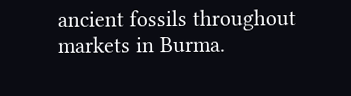ancient fossils throughout markets in Burma.